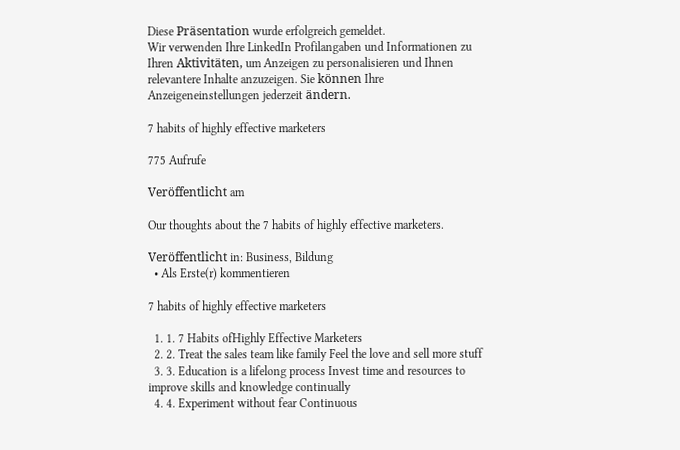Diese Präsentation wurde erfolgreich gemeldet.
Wir verwenden Ihre LinkedIn Profilangaben und Informationen zu Ihren Aktivitäten, um Anzeigen zu personalisieren und Ihnen relevantere Inhalte anzuzeigen. Sie können Ihre Anzeigeneinstellungen jederzeit ändern.

7 habits of highly effective marketers

775 Aufrufe

Veröffentlicht am

Our thoughts about the 7 habits of highly effective marketers.

Veröffentlicht in: Business, Bildung
  • Als Erste(r) kommentieren

7 habits of highly effective marketers

  1. 1. 7 Habits ofHighly Effective Marketers
  2. 2. Treat the sales team like family Feel the love and sell more stuff
  3. 3. Education is a lifelong process Invest time and resources to improve skills and knowledge continually
  4. 4. Experiment without fear Continuous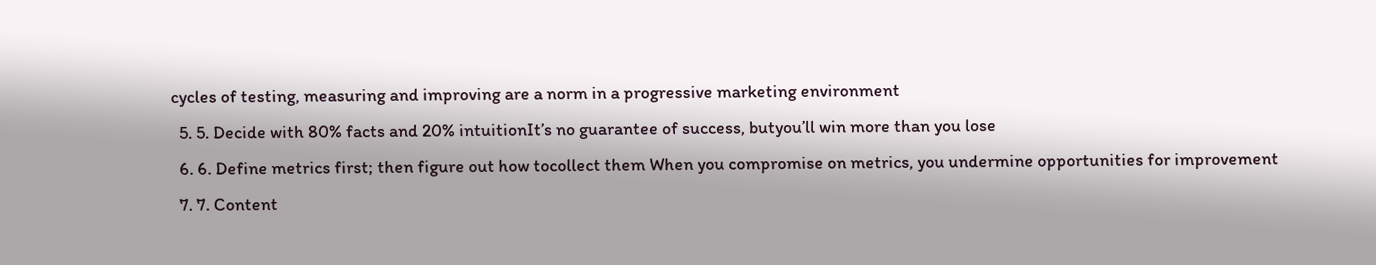cycles of testing, measuring and improving are a norm in a progressive marketing environment
  5. 5. Decide with 80% facts and 20% intuitionIt’s no guarantee of success, butyou’ll win more than you lose
  6. 6. Define metrics first; then figure out how tocollect them When you compromise on metrics, you undermine opportunities for improvement
  7. 7. Content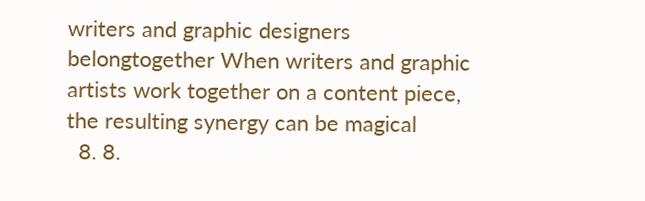writers and graphic designers belongtogether When writers and graphic artists work together on a content piece, the resulting synergy can be magical
  8. 8.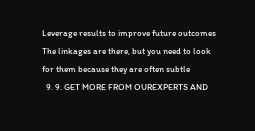Leverage results to improve future outcomes The linkages are there, but you need to look for them because they are often subtle
  9. 9. GET MORE FROM OUREXPERTS AND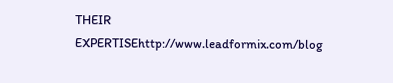THEIR EXPERTISEhttp://www.leadformix.com/blog